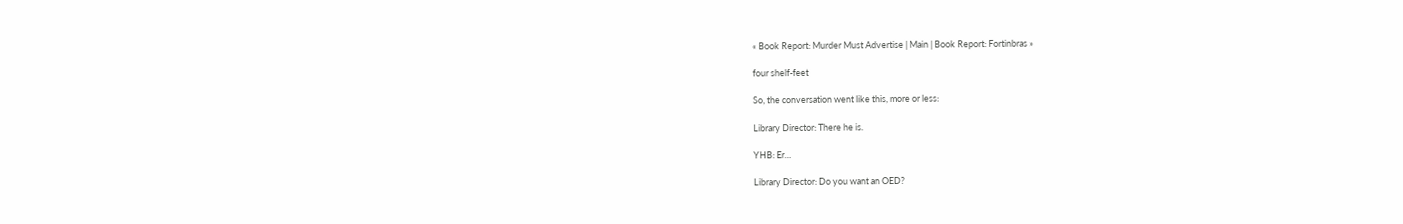« Book Report: Murder Must Advertise | Main | Book Report: Fortinbras »

four shelf-feet

So, the conversation went like this, more or less:

Library Director: There he is.

YHB: Er…

Library Director: Do you want an OED?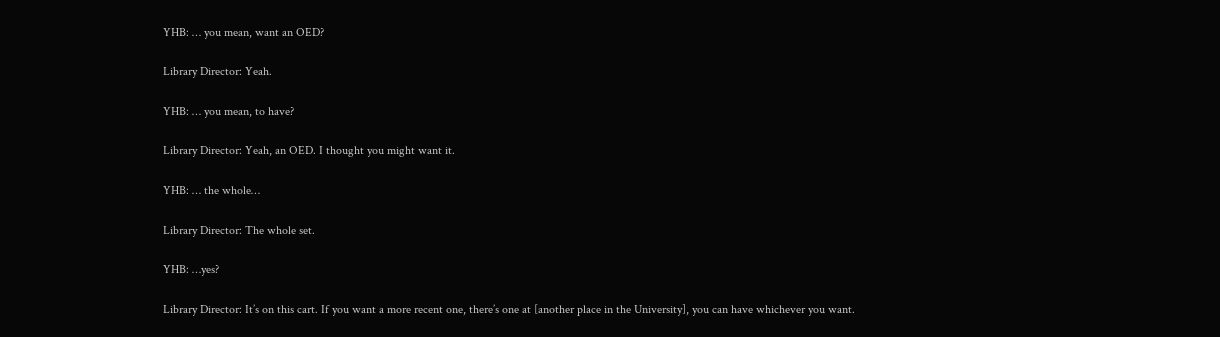YHB: … you mean, want an OED?

Library Director: Yeah.

YHB: … you mean, to have?

Library Director: Yeah, an OED. I thought you might want it.

YHB: … the whole…

Library Director: The whole set.

YHB: …yes?

Library Director: It’s on this cart. If you want a more recent one, there’s one at [another place in the University], you can have whichever you want.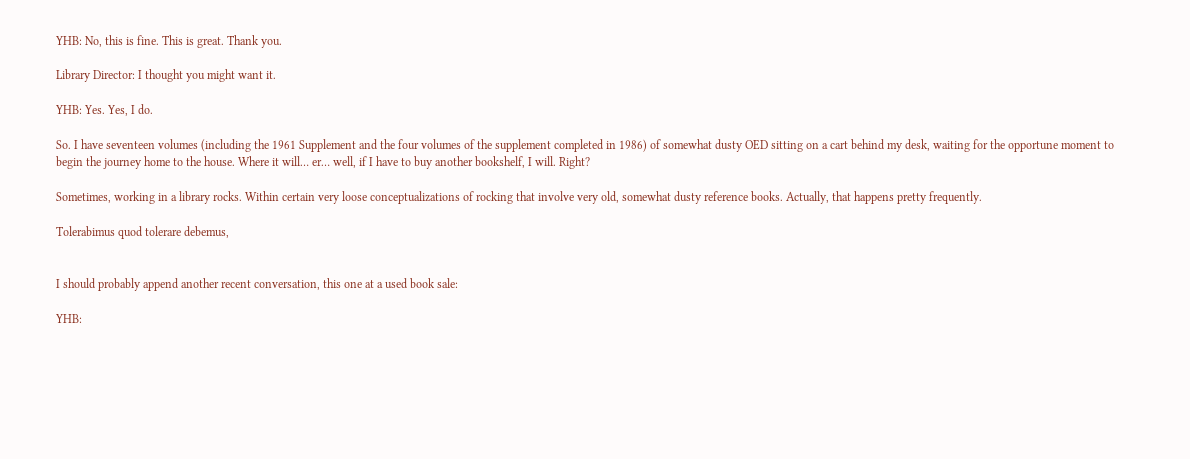YHB: No, this is fine. This is great. Thank you.

Library Director: I thought you might want it.

YHB: Yes. Yes, I do.

So. I have seventeen volumes (including the 1961 Supplement and the four volumes of the supplement completed in 1986) of somewhat dusty OED sitting on a cart behind my desk, waiting for the opportune moment to begin the journey home to the house. Where it will… er… well, if I have to buy another bookshelf, I will. Right?

Sometimes, working in a library rocks. Within certain very loose conceptualizations of rocking that involve very old, somewhat dusty reference books. Actually, that happens pretty frequently.

Tolerabimus quod tolerare debemus,


I should probably append another recent conversation, this one at a used book sale:

YHB: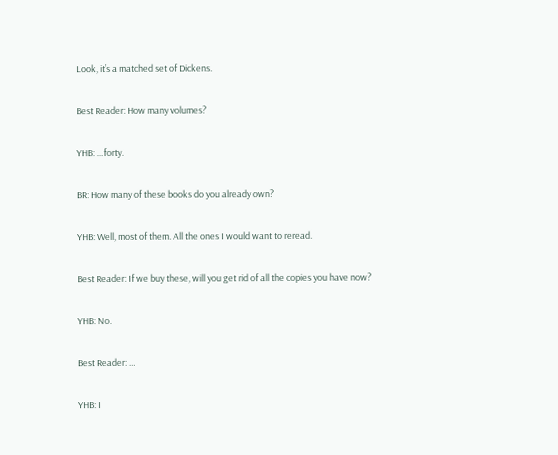Look, it’s a matched set of Dickens.

Best Reader: How many volumes?

YHB: …forty.

BR: How many of these books do you already own?

YHB: Well, most of them. All the ones I would want to reread.

Best Reader: If we buy these, will you get rid of all the copies you have now?

YHB: No.

Best Reader: …

YHB: I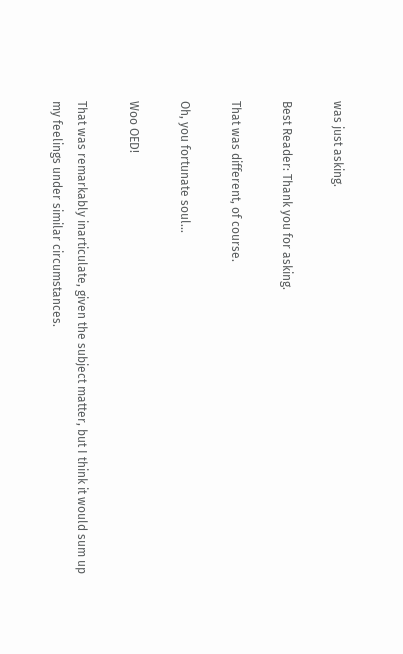was just asking.

Best Reader: Thank you for asking.

That was different, of course.

Oh, you fortunate soul...

Woo OED!

That was remarkably inarticulate, given the subject matter, but I think it would sum up my feelings under similar circumstances.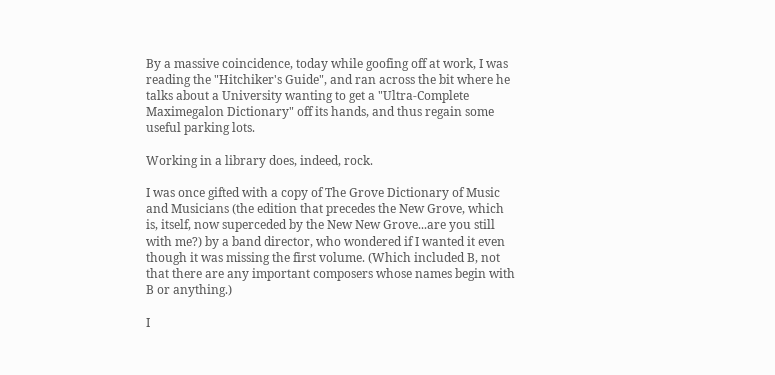By a massive coincidence, today while goofing off at work, I was reading the "Hitchiker's Guide", and ran across the bit where he talks about a University wanting to get a "Ultra-Complete Maximegalon Dictionary" off its hands, and thus regain some useful parking lots.

Working in a library does, indeed, rock.

I was once gifted with a copy of The Grove Dictionary of Music and Musicians (the edition that precedes the New Grove, which is, itself, now superceded by the New New Grove...are you still with me?) by a band director, who wondered if I wanted it even though it was missing the first volume. (Which included B, not that there are any important composers whose names begin with B or anything.)

I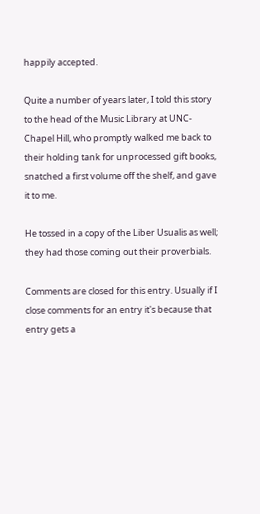happily accepted.

Quite a number of years later, I told this story to the head of the Music Library at UNC-Chapel Hill, who promptly walked me back to their holding tank for unprocessed gift books, snatched a first volume off the shelf, and gave it to me.

He tossed in a copy of the Liber Usualis as well; they had those coming out their proverbials.

Comments are closed for this entry. Usually if I close comments for an entry it's because that entry gets a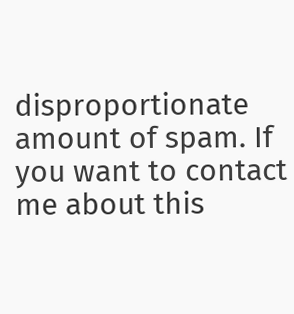disproportionate amount of spam. If you want to contact me about this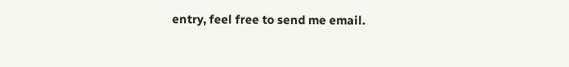entry, feel free to send me email.